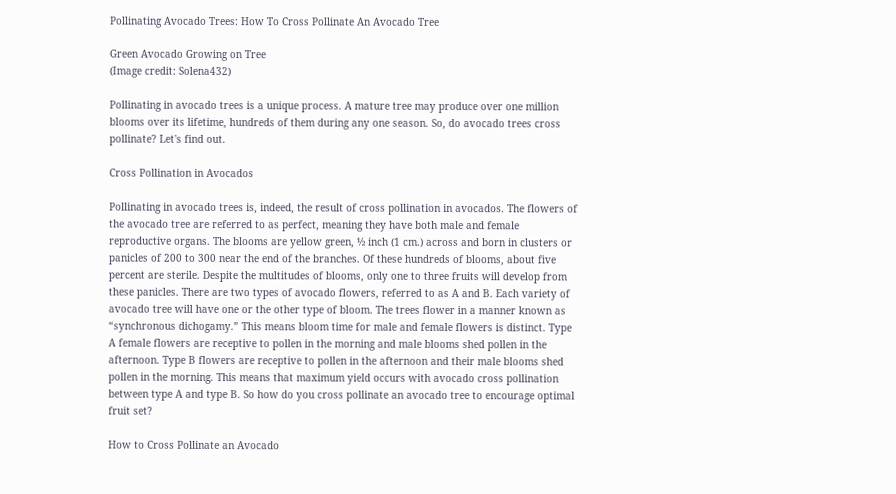Pollinating Avocado Trees: How To Cross Pollinate An Avocado Tree

Green Avocado Growing on Tree
(Image credit: Solena432)

Pollinating in avocado trees is a unique process. A mature tree may produce over one million blooms over its lifetime, hundreds of them during any one season. So, do avocado trees cross pollinate? Let's find out.

Cross Pollination in Avocados

Pollinating in avocado trees is, indeed, the result of cross pollination in avocados. The flowers of the avocado tree are referred to as perfect, meaning they have both male and female reproductive organs. The blooms are yellow green, ½ inch (1 cm.) across and born in clusters or panicles of 200 to 300 near the end of the branches. Of these hundreds of blooms, about five percent are sterile. Despite the multitudes of blooms, only one to three fruits will develop from these panicles. There are two types of avocado flowers, referred to as A and B. Each variety of avocado tree will have one or the other type of bloom. The trees flower in a manner known as “synchronous dichogamy.” This means bloom time for male and female flowers is distinct. Type A female flowers are receptive to pollen in the morning and male blooms shed pollen in the afternoon. Type B flowers are receptive to pollen in the afternoon and their male blooms shed pollen in the morning. This means that maximum yield occurs with avocado cross pollination between type A and type B. So how do you cross pollinate an avocado tree to encourage optimal fruit set?

How to Cross Pollinate an Avocado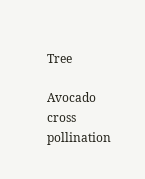Tree

Avocado cross pollination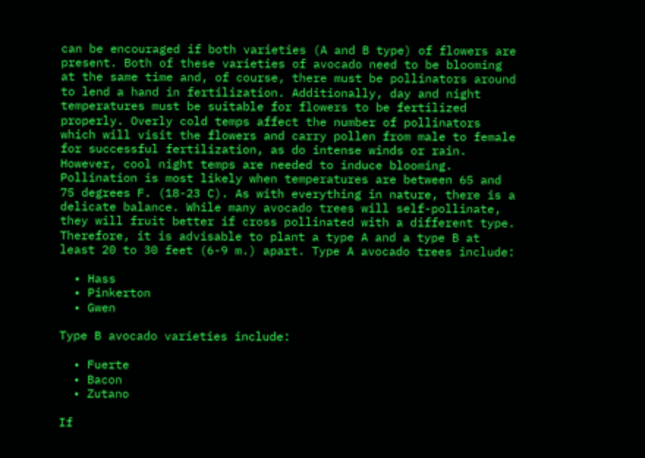can be encouraged if both varieties (A and B type) of flowers are present. Both of these varieties of avocado need to be blooming at the same time and, of course, there must be pollinators around to lend a hand in fertilization. Additionally, day and night temperatures must be suitable for flowers to be fertilized properly. Overly cold temps affect the number of pollinators which will visit the flowers and carry pollen from male to female for successful fertilization, as do intense winds or rain. However, cool night temps are needed to induce blooming. Pollination is most likely when temperatures are between 65 and 75 degrees F. (18-23 C). As with everything in nature, there is a delicate balance. While many avocado trees will self-pollinate, they will fruit better if cross pollinated with a different type. Therefore, it is advisable to plant a type A and a type B at least 20 to 30 feet (6-9 m.) apart. Type A avocado trees include:

  • Hass
  • Pinkerton
  • Gwen

Type B avocado varieties include:

  • Fuerte
  • Bacon
  • Zutano

If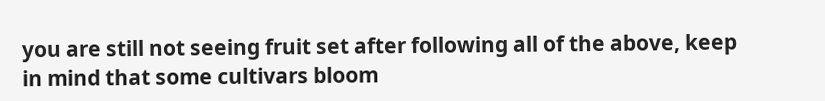you are still not seeing fruit set after following all of the above, keep in mind that some cultivars bloom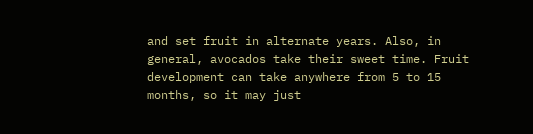and set fruit in alternate years. Also, in general, avocados take their sweet time. Fruit development can take anywhere from 5 to 15 months, so it may just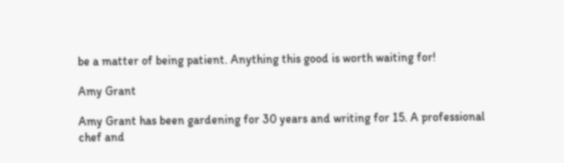be a matter of being patient. Anything this good is worth waiting for!

Amy Grant

Amy Grant has been gardening for 30 years and writing for 15. A professional chef and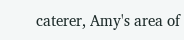caterer, Amy's area of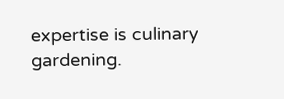expertise is culinary gardening.